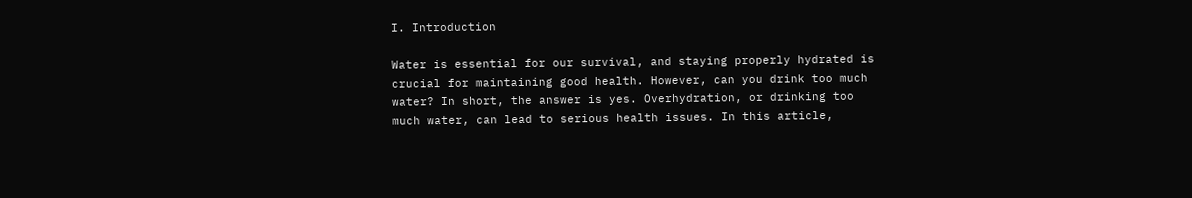I. Introduction

Water is essential for our survival, and staying properly hydrated is crucial for maintaining good health. However, can you drink too much water? In short, the answer is yes. Overhydration, or drinking too much water, can lead to serious health issues. In this article,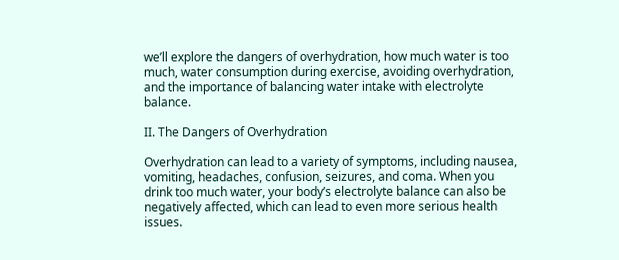we’ll explore the dangers of overhydration, how much water is too much, water consumption during exercise, avoiding overhydration, and the importance of balancing water intake with electrolyte balance.

II. The Dangers of Overhydration

Overhydration can lead to a variety of symptoms, including nausea, vomiting, headaches, confusion, seizures, and coma. When you drink too much water, your body’s electrolyte balance can also be negatively affected, which can lead to even more serious health issues.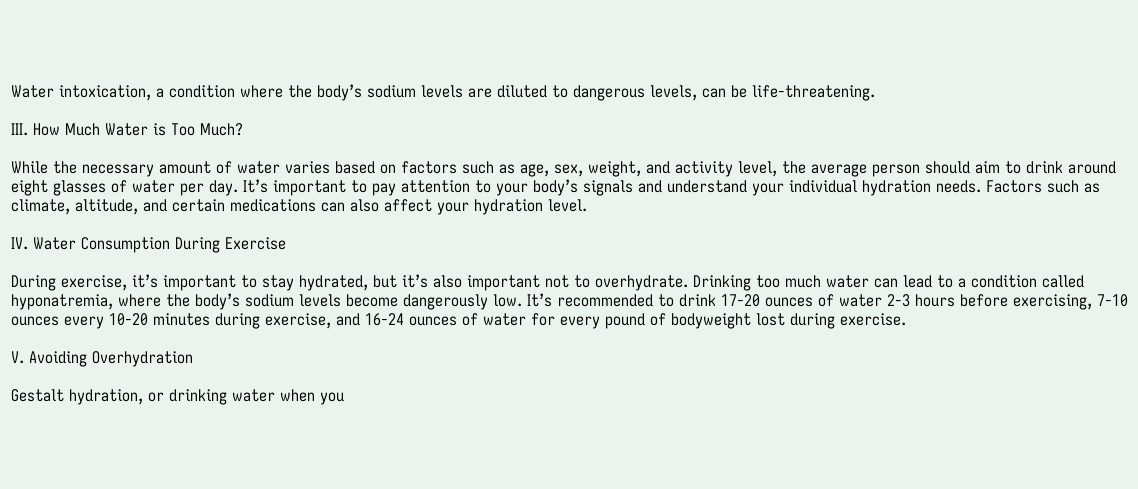Water intoxication, a condition where the body’s sodium levels are diluted to dangerous levels, can be life-threatening.

III. How Much Water is Too Much?

While the necessary amount of water varies based on factors such as age, sex, weight, and activity level, the average person should aim to drink around eight glasses of water per day. It’s important to pay attention to your body’s signals and understand your individual hydration needs. Factors such as climate, altitude, and certain medications can also affect your hydration level.

IV. Water Consumption During Exercise

During exercise, it’s important to stay hydrated, but it’s also important not to overhydrate. Drinking too much water can lead to a condition called hyponatremia, where the body’s sodium levels become dangerously low. It’s recommended to drink 17-20 ounces of water 2-3 hours before exercising, 7-10 ounces every 10-20 minutes during exercise, and 16-24 ounces of water for every pound of bodyweight lost during exercise.

V. Avoiding Overhydration

Gestalt hydration, or drinking water when you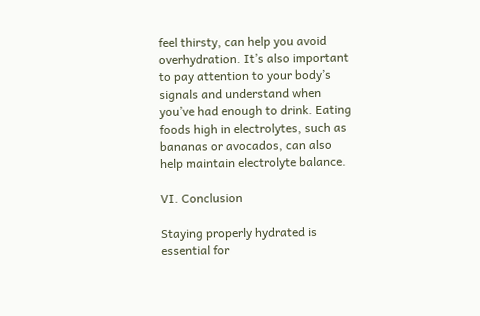feel thirsty, can help you avoid overhydration. It’s also important to pay attention to your body’s signals and understand when you’ve had enough to drink. Eating foods high in electrolytes, such as bananas or avocados, can also help maintain electrolyte balance.

VI. Conclusion

Staying properly hydrated is essential for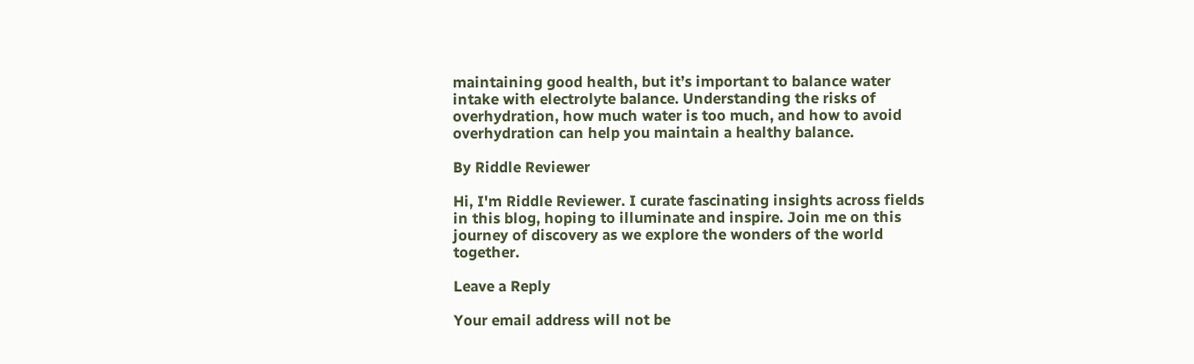maintaining good health, but it’s important to balance water intake with electrolyte balance. Understanding the risks of overhydration, how much water is too much, and how to avoid overhydration can help you maintain a healthy balance.

By Riddle Reviewer

Hi, I'm Riddle Reviewer. I curate fascinating insights across fields in this blog, hoping to illuminate and inspire. Join me on this journey of discovery as we explore the wonders of the world together.

Leave a Reply

Your email address will not be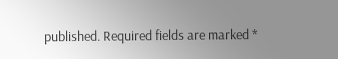published. Required fields are marked *